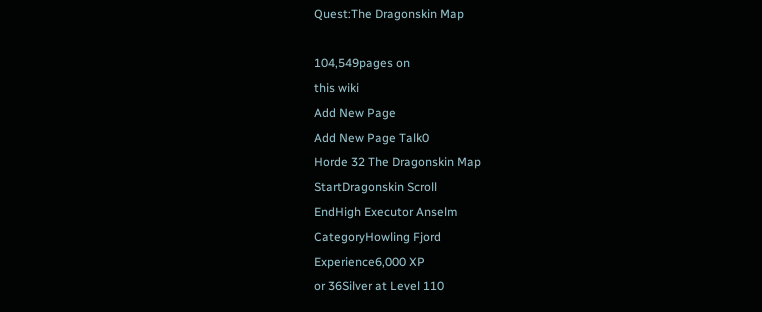Quest:The Dragonskin Map

104,549pages on
this wiki
Add New Page
Add New Page Talk0
Horde 32 The Dragonskin Map
StartDragonskin Scroll
EndHigh Executor Anselm
CategoryHowling Fjord
Experience6,000 XP
or 36Silver at Level 110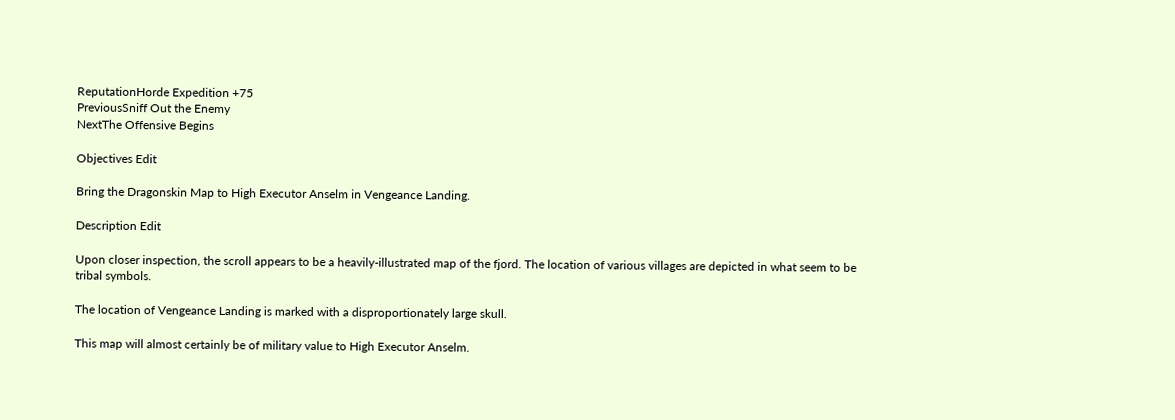ReputationHorde Expedition +75
PreviousSniff Out the Enemy
NextThe Offensive Begins

Objectives Edit

Bring the Dragonskin Map to High Executor Anselm in Vengeance Landing.

Description Edit

Upon closer inspection, the scroll appears to be a heavily-illustrated map of the fjord. The location of various villages are depicted in what seem to be tribal symbols.

The location of Vengeance Landing is marked with a disproportionately large skull.

This map will almost certainly be of military value to High Executor Anselm.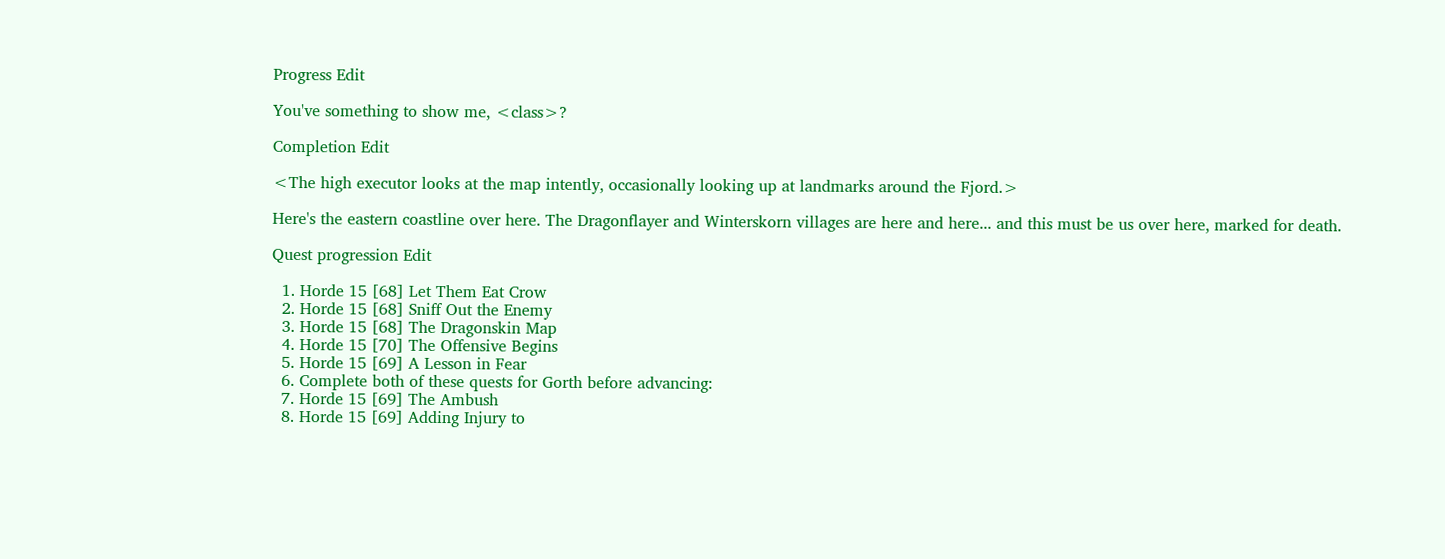Progress Edit

You've something to show me, <class>?

Completion Edit

<The high executor looks at the map intently, occasionally looking up at landmarks around the Fjord.>

Here's the eastern coastline over here. The Dragonflayer and Winterskorn villages are here and here... and this must be us over here, marked for death.

Quest progression Edit

  1. Horde 15 [68] Let Them Eat Crow
  2. Horde 15 [68] Sniff Out the Enemy
  3. Horde 15 [68] The Dragonskin Map
  4. Horde 15 [70] The Offensive Begins
  5. Horde 15 [69] A Lesson in Fear
  6. Complete both of these quests for Gorth before advancing:
  7. Horde 15 [69] The Ambush
  8. Horde 15 [69] Adding Injury to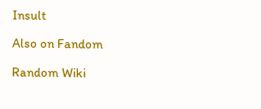Insult

Also on Fandom

Random Wiki